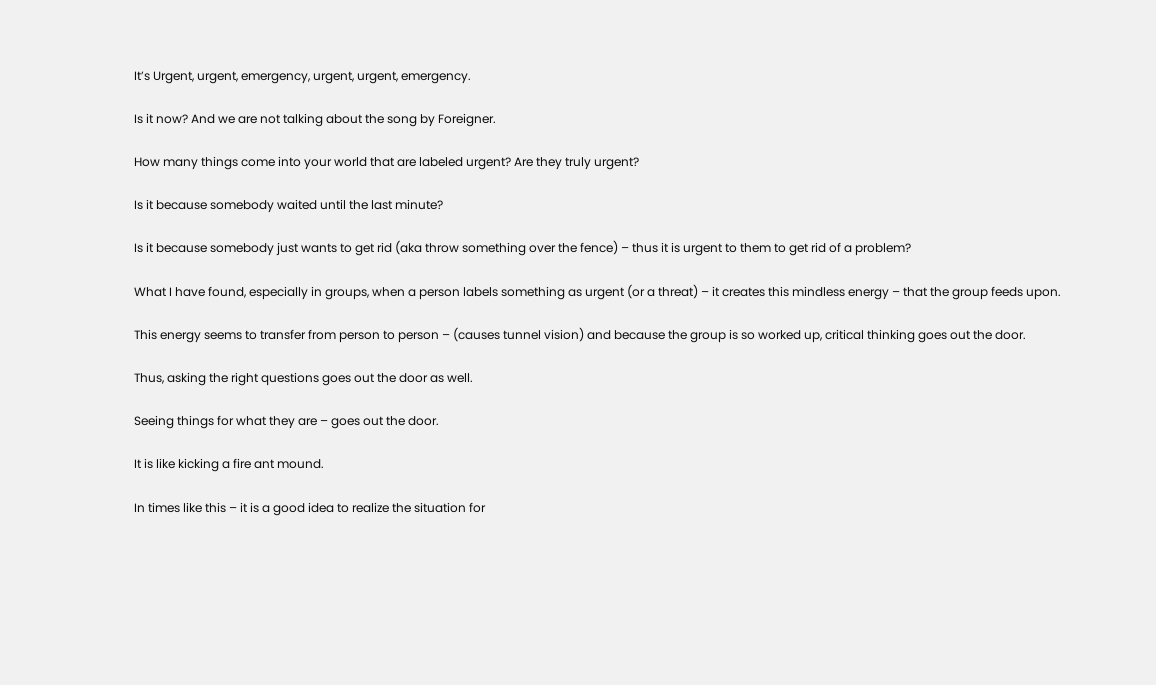It’s Urgent, urgent, emergency, urgent, urgent, emergency.

Is it now? And we are not talking about the song by Foreigner.

How many things come into your world that are labeled urgent? Are they truly urgent?

Is it because somebody waited until the last minute?

Is it because somebody just wants to get rid (aka throw something over the fence) – thus it is urgent to them to get rid of a problem?

What I have found, especially in groups, when a person labels something as urgent (or a threat) – it creates this mindless energy – that the group feeds upon.

This energy seems to transfer from person to person – (causes tunnel vision) and because the group is so worked up, critical thinking goes out the door.

Thus, asking the right questions goes out the door as well.

Seeing things for what they are – goes out the door.

It is like kicking a fire ant mound.

In times like this – it is a good idea to realize the situation for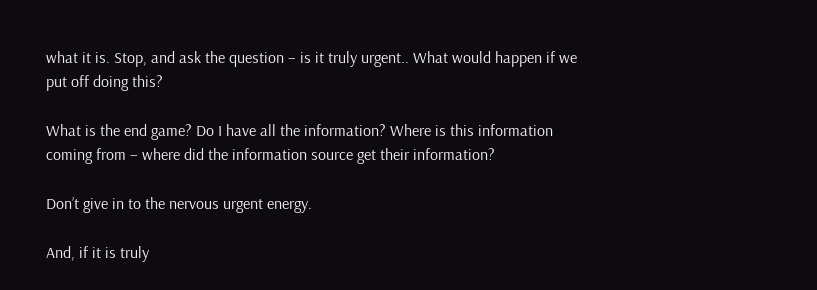what it is. Stop, and ask the question – is it truly urgent.. What would happen if we put off doing this?

What is the end game? Do I have all the information? Where is this information coming from – where did the information source get their information?

Don’t give in to the nervous urgent energy.

And, if it is truly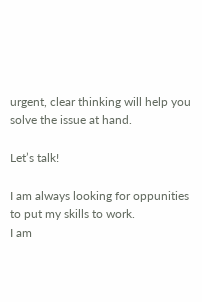urgent, clear thinking will help you solve the issue at hand.

Let’s talk!

I am always looking for oppunities to put my skills to work.
I am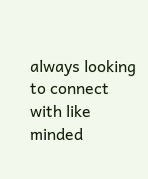always looking to connect with like minded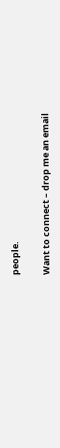people.

Want to connect – drop me an email